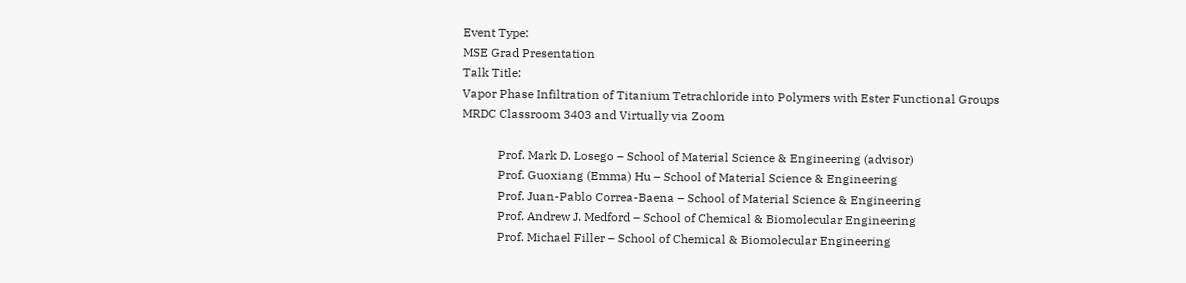Event Type:
MSE Grad Presentation
Talk Title:
Vapor Phase Infiltration of Titanium Tetrachloride into Polymers with Ester Functional Groups
MRDC Classroom 3403 and Virtually via Zoom

            Prof. Mark D. Losego – School of Material Science & Engineering (advisor)
            Prof. Guoxiang (Emma) Hu – School of Material Science & Engineering
            Prof. Juan-Pablo Correa-Baena – School of Material Science & Engineering
            Prof. Andrew J. Medford – School of Chemical & Biomolecular Engineering
            Prof. Michael Filler – School of Chemical & Biomolecular Engineering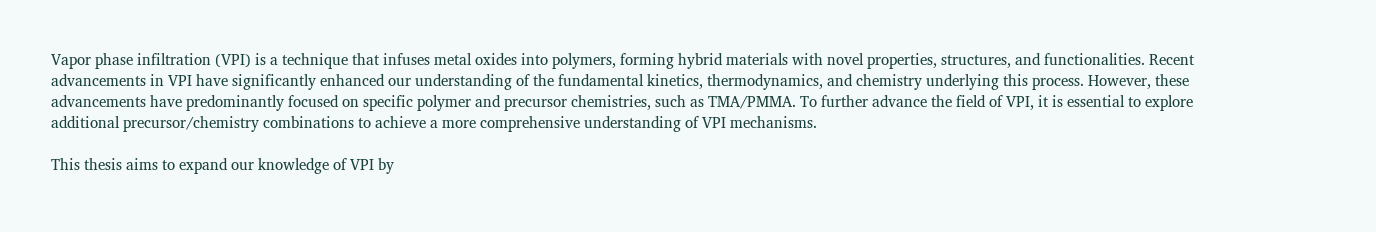Vapor phase infiltration (VPI) is a technique that infuses metal oxides into polymers, forming hybrid materials with novel properties, structures, and functionalities. Recent advancements in VPI have significantly enhanced our understanding of the fundamental kinetics, thermodynamics, and chemistry underlying this process. However, these advancements have predominantly focused on specific polymer and precursor chemistries, such as TMA/PMMA. To further advance the field of VPI, it is essential to explore additional precursor/chemistry combinations to achieve a more comprehensive understanding of VPI mechanisms.

This thesis aims to expand our knowledge of VPI by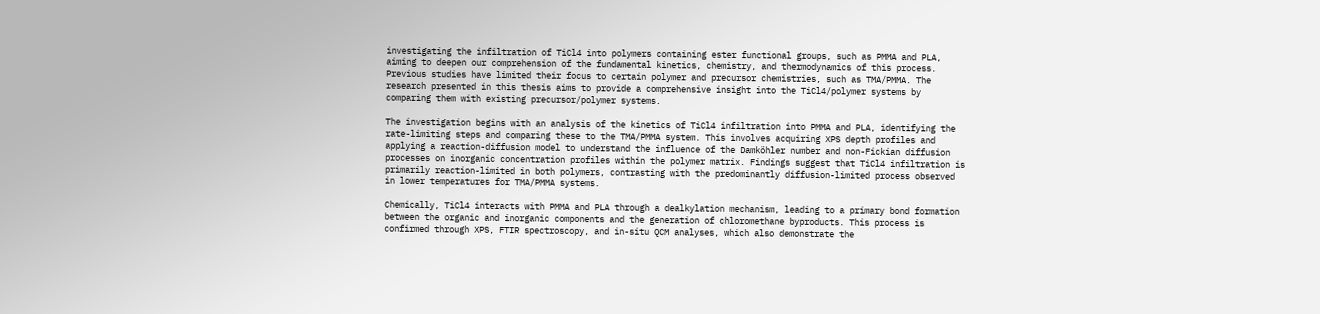investigating the infiltration of TiCl4 into polymers containing ester functional groups, such as PMMA and PLA, aiming to deepen our comprehension of the fundamental kinetics, chemistry, and thermodynamics of this process. Previous studies have limited their focus to certain polymer and precursor chemistries, such as TMA/PMMA. The research presented in this thesis aims to provide a comprehensive insight into the TiCl4/polymer systems by comparing them with existing precursor/polymer systems.

The investigation begins with an analysis of the kinetics of TiCl4 infiltration into PMMA and PLA, identifying the rate-limiting steps and comparing these to the TMA/PMMA system. This involves acquiring XPS depth profiles and applying a reaction-diffusion model to understand the influence of the Damköhler number and non-Fickian diffusion processes on inorganic concentration profiles within the polymer matrix. Findings suggest that TiCl4 infiltration is primarily reaction-limited in both polymers, contrasting with the predominantly diffusion-limited process observed in lower temperatures for TMA/PMMA systems.

Chemically, TiCl4 interacts with PMMA and PLA through a dealkylation mechanism, leading to a primary bond formation between the organic and inorganic components and the generation of chloromethane byproducts. This process is confirmed through XPS, FTIR spectroscopy, and in-situ QCM analyses, which also demonstrate the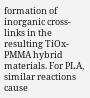formation of inorganic cross-links in the resulting TiOx-PMMA hybrid materials. For PLA, similar reactions cause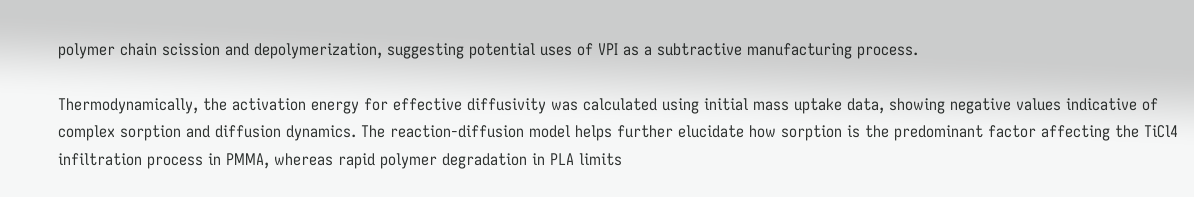polymer chain scission and depolymerization, suggesting potential uses of VPI as a subtractive manufacturing process.

Thermodynamically, the activation energy for effective diffusivity was calculated using initial mass uptake data, showing negative values indicative of complex sorption and diffusion dynamics. The reaction-diffusion model helps further elucidate how sorption is the predominant factor affecting the TiCl4 infiltration process in PMMA, whereas rapid polymer degradation in PLA limits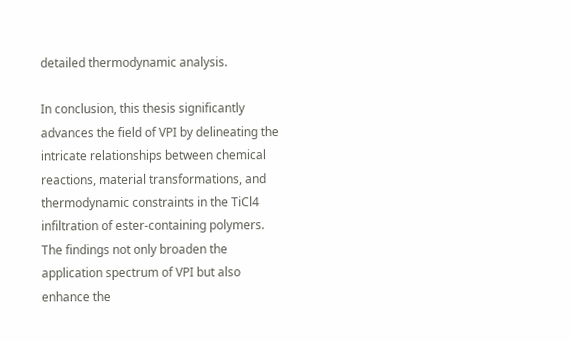detailed thermodynamic analysis.

In conclusion, this thesis significantly advances the field of VPI by delineating the intricate relationships between chemical reactions, material transformations, and thermodynamic constraints in the TiCl4 infiltration of ester-containing polymers. The findings not only broaden the application spectrum of VPI but also enhance the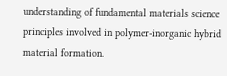understanding of fundamental materials science principles involved in polymer-inorganic hybrid material formation.